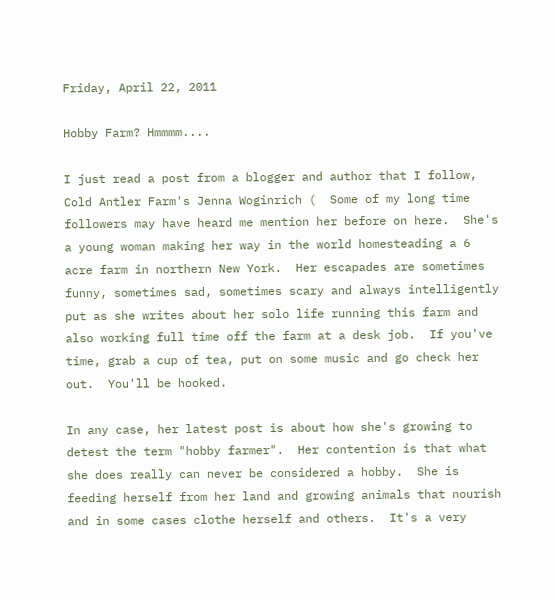Friday, April 22, 2011

Hobby Farm? Hmmmm....

I just read a post from a blogger and author that I follow, Cold Antler Farm's Jenna Woginrich (  Some of my long time followers may have heard me mention her before on here.  She's a young woman making her way in the world homesteading a 6 acre farm in northern New York.  Her escapades are sometimes funny, sometimes sad, sometimes scary and always intelligently put as she writes about her solo life running this farm and also working full time off the farm at a desk job.  If you've time, grab a cup of tea, put on some music and go check her out.  You'll be hooked.

In any case, her latest post is about how she's growing to detest the term "hobby farmer".  Her contention is that what she does really can never be considered a hobby.  She is feeding herself from her land and growing animals that nourish and in some cases clothe herself and others.  It's a very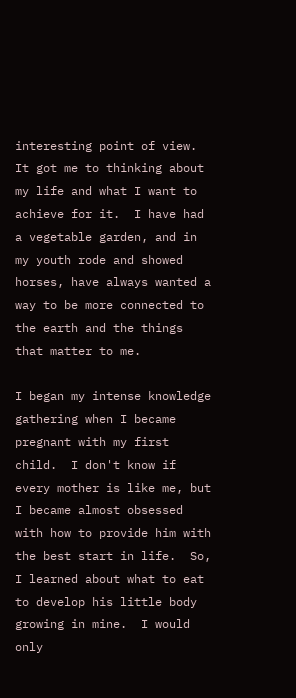interesting point of view.  It got me to thinking about my life and what I want to achieve for it.  I have had a vegetable garden, and in my youth rode and showed horses, have always wanted a way to be more connected to the earth and the things that matter to me.

I began my intense knowledge gathering when I became pregnant with my first child.  I don't know if every mother is like me, but I became almost obsessed with how to provide him with the best start in life.  So, I learned about what to eat to develop his little body growing in mine.  I would only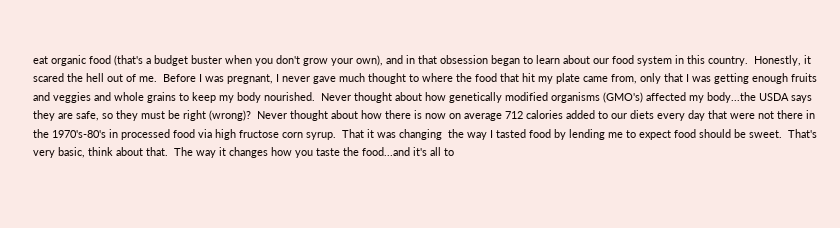eat organic food (that's a budget buster when you don't grow your own), and in that obsession began to learn about our food system in this country.  Honestly, it scared the hell out of me.  Before I was pregnant, I never gave much thought to where the food that hit my plate came from, only that I was getting enough fruits and veggies and whole grains to keep my body nourished.  Never thought about how genetically modified organisms (GMO's) affected my body...the USDA says they are safe, so they must be right (wrong)?  Never thought about how there is now on average 712 calories added to our diets every day that were not there in the 1970's-80's in processed food via high fructose corn syrup.  That it was changing  the way I tasted food by lending me to expect food should be sweet.  That's very basic, think about that.  The way it changes how you taste the food...and it's all to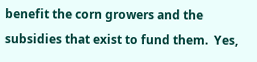benefit the corn growers and the subsidies that exist to fund them.  Yes,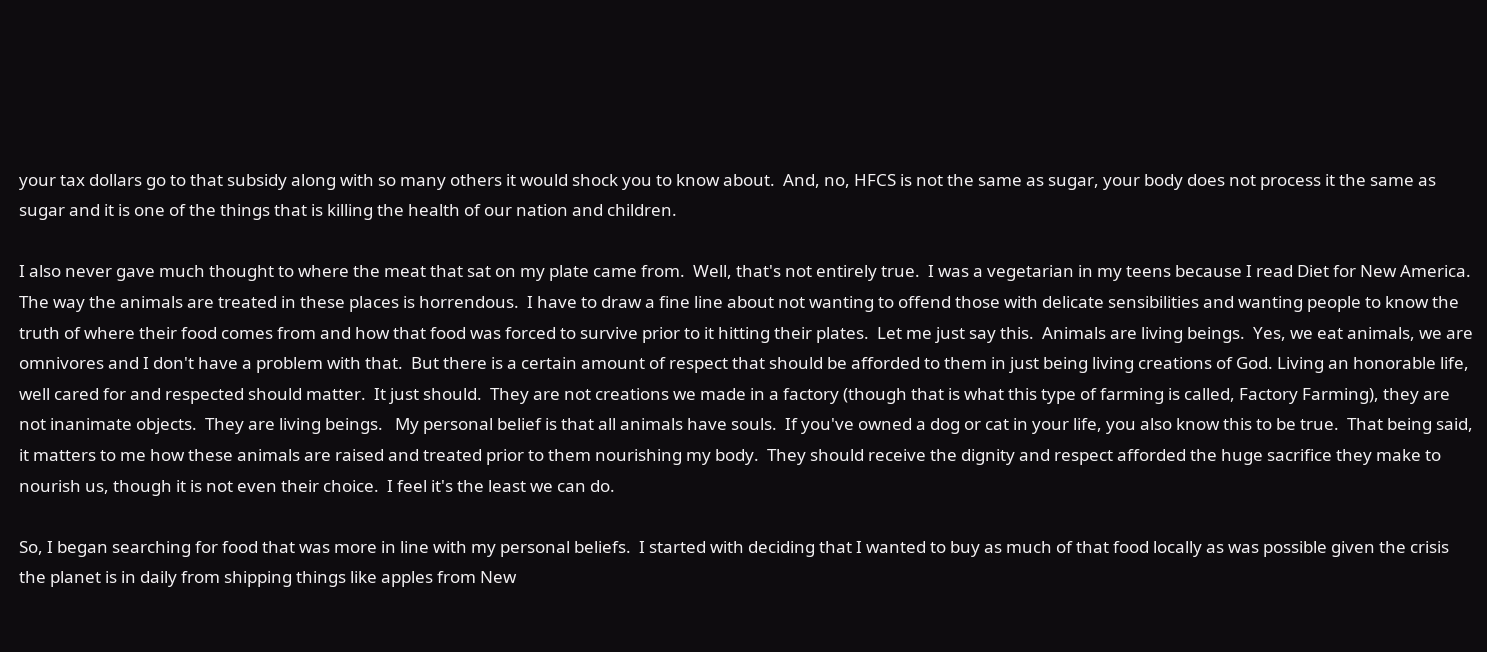your tax dollars go to that subsidy along with so many others it would shock you to know about.  And, no, HFCS is not the same as sugar, your body does not process it the same as sugar and it is one of the things that is killing the health of our nation and children.

I also never gave much thought to where the meat that sat on my plate came from.  Well, that's not entirely true.  I was a vegetarian in my teens because I read Diet for New America.  The way the animals are treated in these places is horrendous.  I have to draw a fine line about not wanting to offend those with delicate sensibilities and wanting people to know the truth of where their food comes from and how that food was forced to survive prior to it hitting their plates.  Let me just say this.  Animals are living beings.  Yes, we eat animals, we are omnivores and I don't have a problem with that.  But there is a certain amount of respect that should be afforded to them in just being living creations of God. Living an honorable life, well cared for and respected should matter.  It just should.  They are not creations we made in a factory (though that is what this type of farming is called, Factory Farming), they are not inanimate objects.  They are living beings.   My personal belief is that all animals have souls.  If you've owned a dog or cat in your life, you also know this to be true.  That being said, it matters to me how these animals are raised and treated prior to them nourishing my body.  They should receive the dignity and respect afforded the huge sacrifice they make to nourish us, though it is not even their choice.  I feel it's the least we can do.

So, I began searching for food that was more in line with my personal beliefs.  I started with deciding that I wanted to buy as much of that food locally as was possible given the crisis the planet is in daily from shipping things like apples from New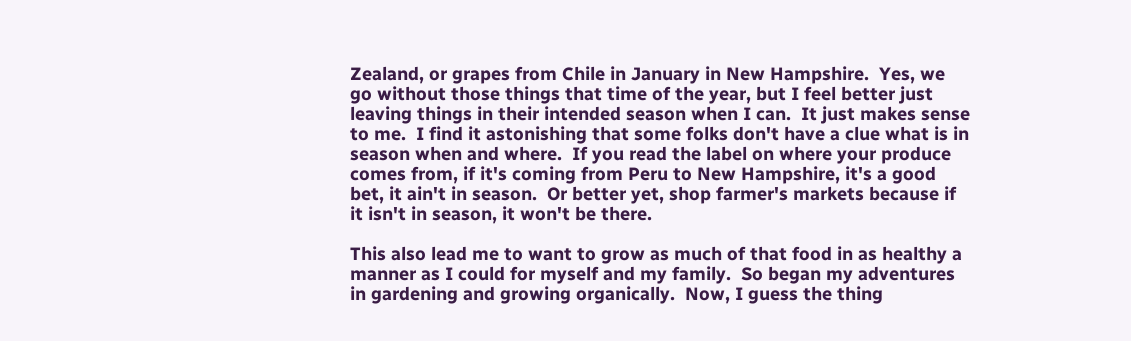Zealand, or grapes from Chile in January in New Hampshire.  Yes, we go without those things that time of the year, but I feel better just leaving things in their intended season when I can.  It just makes sense to me.  I find it astonishing that some folks don't have a clue what is in season when and where.  If you read the label on where your produce comes from, if it's coming from Peru to New Hampshire, it's a good bet, it ain't in season.  Or better yet, shop farmer's markets because if it isn't in season, it won't be there.

This also lead me to want to grow as much of that food in as healthy a manner as I could for myself and my family.  So began my adventures in gardening and growing organically.  Now, I guess the thing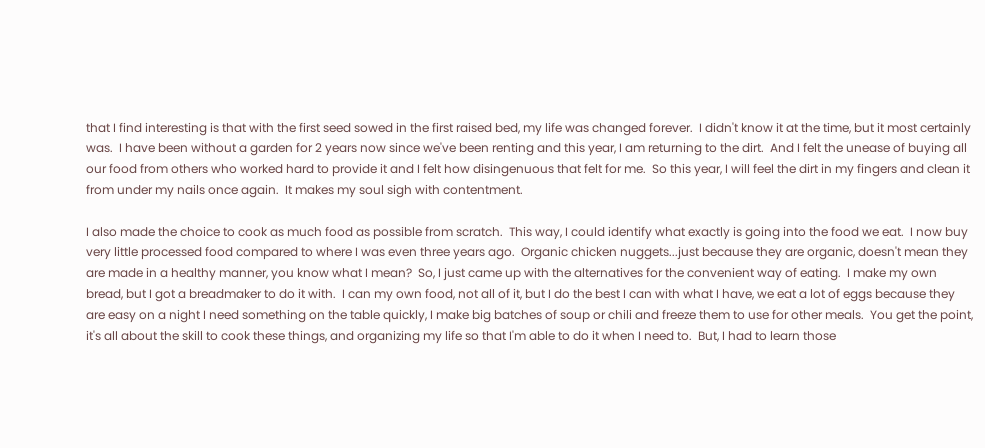that I find interesting is that with the first seed sowed in the first raised bed, my life was changed forever.  I didn't know it at the time, but it most certainly was.  I have been without a garden for 2 years now since we've been renting and this year, I am returning to the dirt.  And I felt the unease of buying all our food from others who worked hard to provide it and I felt how disingenuous that felt for me.  So this year, I will feel the dirt in my fingers and clean it from under my nails once again.  It makes my soul sigh with contentment.

I also made the choice to cook as much food as possible from scratch.  This way, I could identify what exactly is going into the food we eat.  I now buy very little processed food compared to where I was even three years ago.  Organic chicken nuggets...just because they are organic, doesn't mean they are made in a healthy manner, you know what I mean?  So, I just came up with the alternatives for the convenient way of eating.  I make my own bread, but I got a breadmaker to do it with.  I can my own food, not all of it, but I do the best I can with what I have, we eat a lot of eggs because they are easy on a night I need something on the table quickly, I make big batches of soup or chili and freeze them to use for other meals.  You get the point, it's all about the skill to cook these things, and organizing my life so that I'm able to do it when I need to.  But, I had to learn those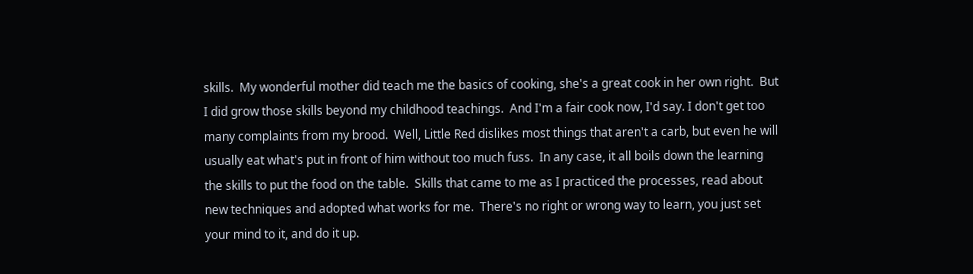skills.  My wonderful mother did teach me the basics of cooking, she's a great cook in her own right.  But I did grow those skills beyond my childhood teachings.  And I'm a fair cook now, I'd say. I don't get too many complaints from my brood.  Well, Little Red dislikes most things that aren't a carb, but even he will usually eat what's put in front of him without too much fuss.  In any case, it all boils down the learning the skills to put the food on the table.  Skills that came to me as I practiced the processes, read about new techniques and adopted what works for me.  There's no right or wrong way to learn, you just set your mind to it, and do it up.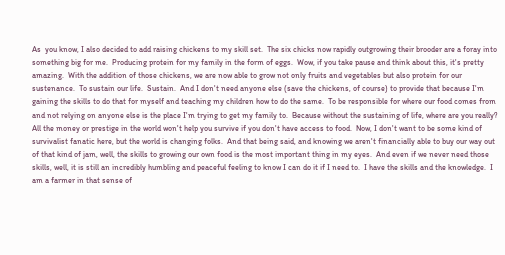As  you know, I also decided to add raising chickens to my skill set.  The six chicks now rapidly outgrowing their brooder are a foray into something big for me.  Producing protein for my family in the form of eggs.  Wow, if you take pause and think about this, it's pretty amazing.  With the addition of those chickens, we are now able to grow not only fruits and vegetables but also protein for our sustenance.  To sustain our life.  Sustain.  And I don't need anyone else (save the chickens, of course) to provide that because I'm gaining the skills to do that for myself and teaching my children how to do the same.  To be responsible for where our food comes from and not relying on anyone else is the place I'm trying to get my family to.  Because without the sustaining of life, where are you really?  All the money or prestige in the world won't help you survive if you don't have access to food.  Now, I don't want to be some kind of survivalist fanatic here, but the world is changing folks.  And that being said, and knowing we aren't financially able to buy our way out of that kind of jam, well, the skills to growing our own food is the most important thing in my eyes.  And even if we never need those skills, well, it is still an incredibly humbling and peaceful feeling to know I can do it if I need to.  I have the skills and the knowledge.  I am a farmer in that sense of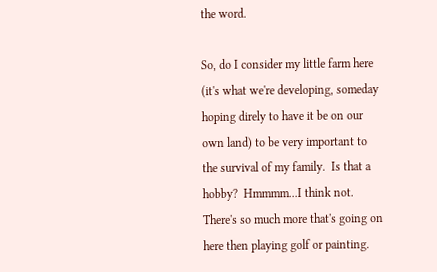the word.

So, do I consider my little farm here (it's what we're developing, someday hoping direly to have it be on our own land) to be very important to the survival of my family.  Is that a hobby?  Hmmmm...I think not.  There's so much more that's going on here then playing golf or painting.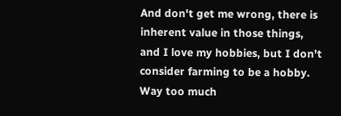And don't get me wrong, there is inherent value in those things, and I love my hobbies, but I don't consider farming to be a hobby.  Way too much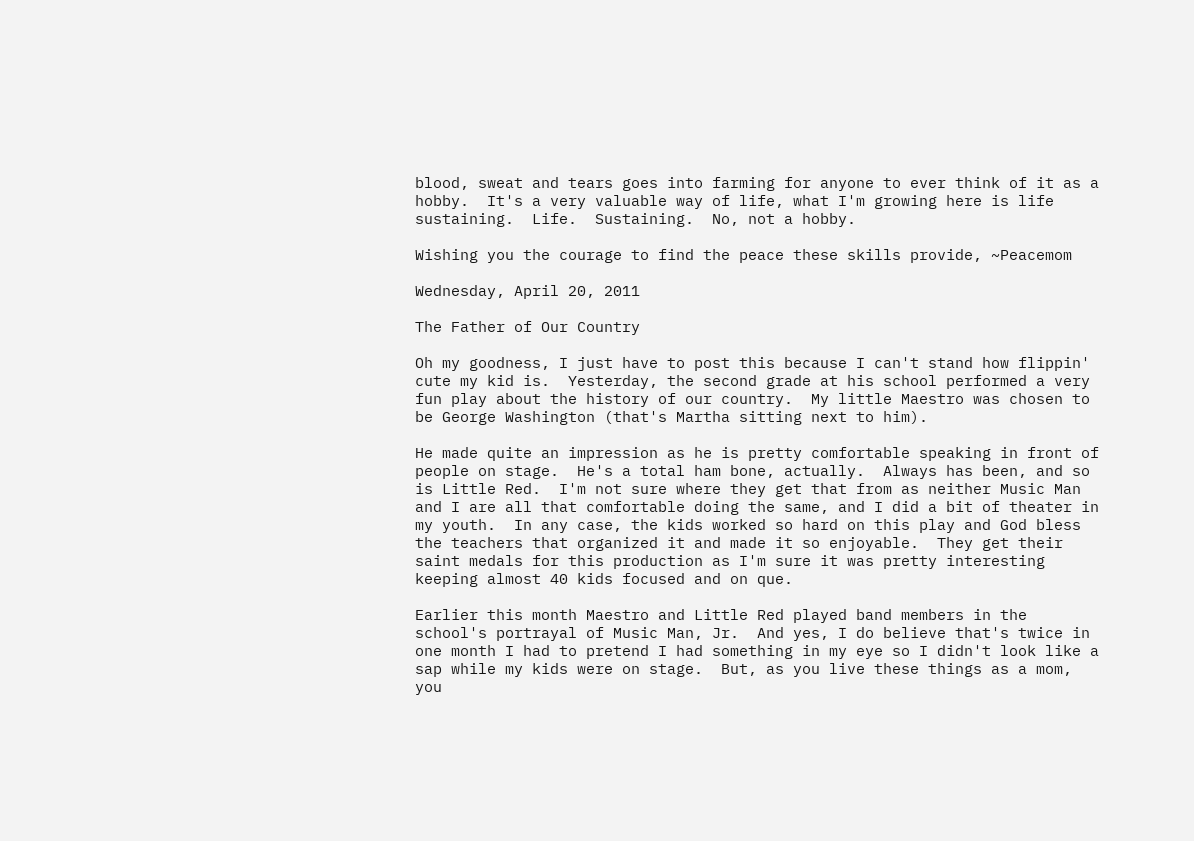blood, sweat and tears goes into farming for anyone to ever think of it as a hobby.  It's a very valuable way of life, what I'm growing here is life sustaining.  Life.  Sustaining.  No, not a hobby.

Wishing you the courage to find the peace these skills provide, ~Peacemom

Wednesday, April 20, 2011

The Father of Our Country

Oh my goodness, I just have to post this because I can't stand how flippin' cute my kid is.  Yesterday, the second grade at his school performed a very fun play about the history of our country.  My little Maestro was chosen to be George Washington (that's Martha sitting next to him).

He made quite an impression as he is pretty comfortable speaking in front of people on stage.  He's a total ham bone, actually.  Always has been, and so is Little Red.  I'm not sure where they get that from as neither Music Man and I are all that comfortable doing the same, and I did a bit of theater in my youth.  In any case, the kids worked so hard on this play and God bless the teachers that organized it and made it so enjoyable.  They get their saint medals for this production as I'm sure it was pretty interesting keeping almost 40 kids focused and on que.

Earlier this month Maestro and Little Red played band members in the school's portrayal of Music Man, Jr.  And yes, I do believe that's twice in one month I had to pretend I had something in my eye so I didn't look like a sap while my kids were on stage.  But, as you live these things as a mom, you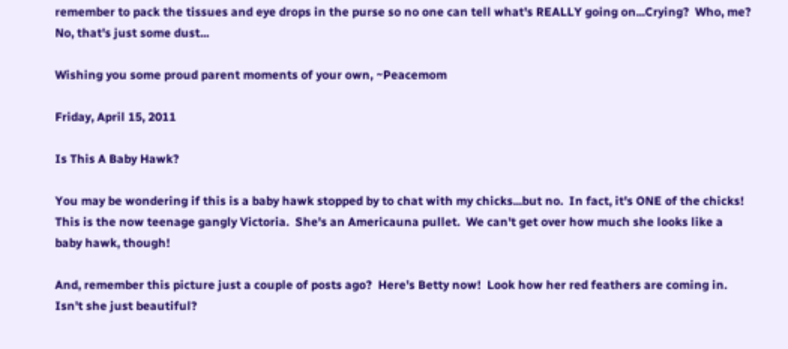remember to pack the tissues and eye drops in the purse so no one can tell what's REALLY going on...Crying?  Who, me?  No, that's just some dust...

Wishing you some proud parent moments of your own, ~Peacemom

Friday, April 15, 2011

Is This A Baby Hawk?

You may be wondering if this is a baby hawk stopped by to chat with my chicks...but no.  In fact, it's ONE of the chicks!  This is the now teenage gangly Victoria.  She's an Americauna pullet.  We can't get over how much she looks like a baby hawk, though!

And, remember this picture just a couple of posts ago?  Here's Betty now!  Look how her red feathers are coming in.  Isn't she just beautiful?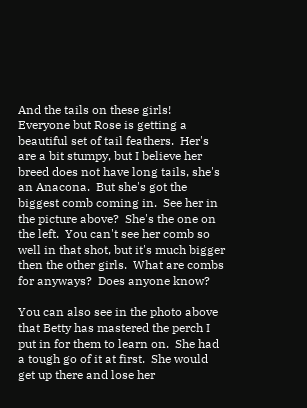And the tails on these girls!  Everyone but Rose is getting a beautiful set of tail feathers.  Her's are a bit stumpy, but I believe her breed does not have long tails, she's an Anacona.  But she's got the biggest comb coming in.  See her in the picture above?  She's the one on the left.  You can't see her comb so well in that shot, but it's much bigger then the other girls.  What are combs for anyways?  Does anyone know?

You can also see in the photo above that Betty has mastered the perch I put in for them to learn on.  She had a tough go of it at first.  She would get up there and lose her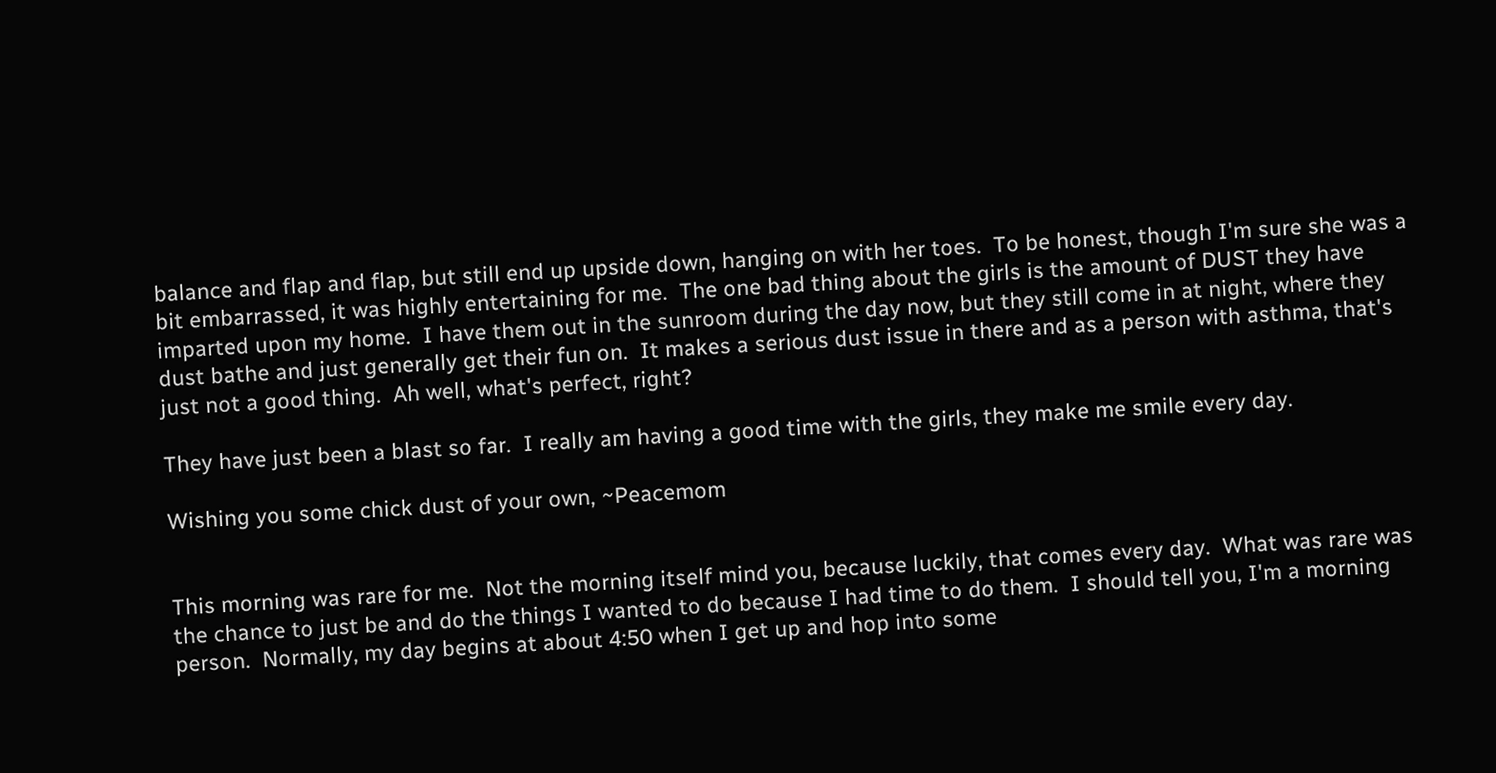balance and flap and flap, but still end up upside down, hanging on with her toes.  To be honest, though I'm sure she was a bit embarrassed, it was highly entertaining for me.  The one bad thing about the girls is the amount of DUST they have imparted upon my home.  I have them out in the sunroom during the day now, but they still come in at night, where they dust bathe and just generally get their fun on.  It makes a serious dust issue in there and as a person with asthma, that's just not a good thing.  Ah well, what's perfect, right?

They have just been a blast so far.  I really am having a good time with the girls, they make me smile every day.

Wishing you some chick dust of your own, ~Peacemom


This morning was rare for me.  Not the morning itself mind you, because luckily, that comes every day.  What was rare was the chance to just be and do the things I wanted to do because I had time to do them.  I should tell you, I'm a morning person.  Normally, my day begins at about 4:50 when I get up and hop into some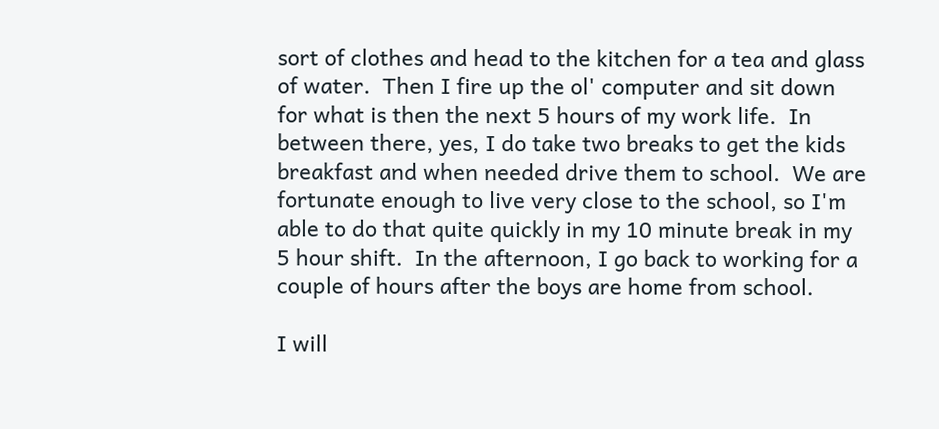sort of clothes and head to the kitchen for a tea and glass of water.  Then I fire up the ol' computer and sit down for what is then the next 5 hours of my work life.  In between there, yes, I do take two breaks to get the kids breakfast and when needed drive them to school.  We are fortunate enough to live very close to the school, so I'm able to do that quite quickly in my 10 minute break in my 5 hour shift.  In the afternoon, I go back to working for a couple of hours after the boys are home from school.

I will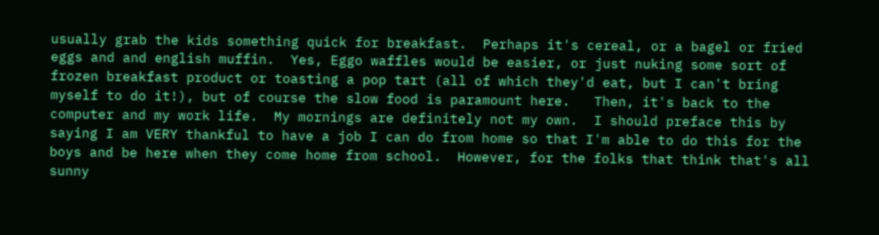usually grab the kids something quick for breakfast.  Perhaps it's cereal, or a bagel or fried eggs and and english muffin.  Yes, Eggo waffles would be easier, or just nuking some sort of frozen breakfast product or toasting a pop tart (all of which they'd eat, but I can't bring myself to do it!), but of course the slow food is paramount here.   Then, it's back to the computer and my work life.  My mornings are definitely not my own.  I should preface this by saying I am VERY thankful to have a job I can do from home so that I'm able to do this for the boys and be here when they come home from school.  However, for the folks that think that's all sunny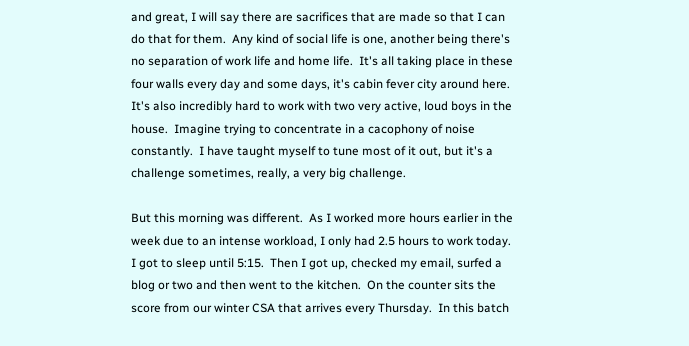and great, I will say there are sacrifices that are made so that I can do that for them.  Any kind of social life is one, another being there's no separation of work life and home life.  It's all taking place in these four walls every day and some days, it's cabin fever city around here.  It's also incredibly hard to work with two very active, loud boys in the house.  Imagine trying to concentrate in a cacophony of noise constantly.  I have taught myself to tune most of it out, but it's a challenge sometimes, really, a very big challenge.

But this morning was different.  As I worked more hours earlier in the week due to an intense workload, I only had 2.5 hours to work today.  I got to sleep until 5:15.  Then I got up, checked my email, surfed a blog or two and then went to the kitchen.  On the counter sits the score from our winter CSA that arrives every Thursday.  In this batch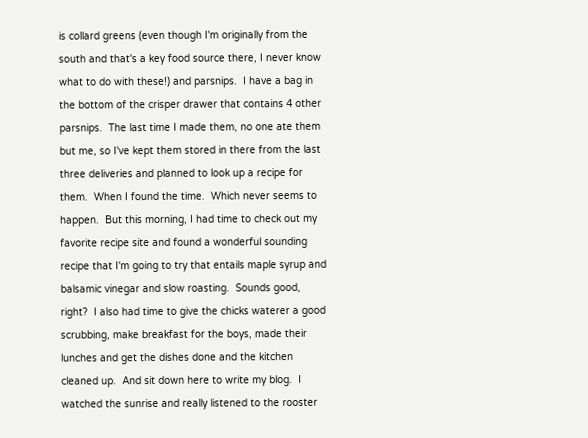is collard greens (even though I'm originally from the south and that's a key food source there, I never know what to do with these!) and parsnips.  I have a bag in the bottom of the crisper drawer that contains 4 other parsnips.  The last time I made them, no one ate them but me, so I've kept them stored in there from the last three deliveries and planned to look up a recipe for them.  When I found the time.  Which never seems to happen.  But this morning, I had time to check out my favorite recipe site and found a wonderful sounding recipe that I'm going to try that entails maple syrup and balsamic vinegar and slow roasting.  Sounds good, right?  I also had time to give the chicks waterer a good scrubbing, make breakfast for the boys, made their lunches and get the dishes done and the kitchen cleaned up.  And sit down here to write my blog.  I watched the sunrise and really listened to the rooster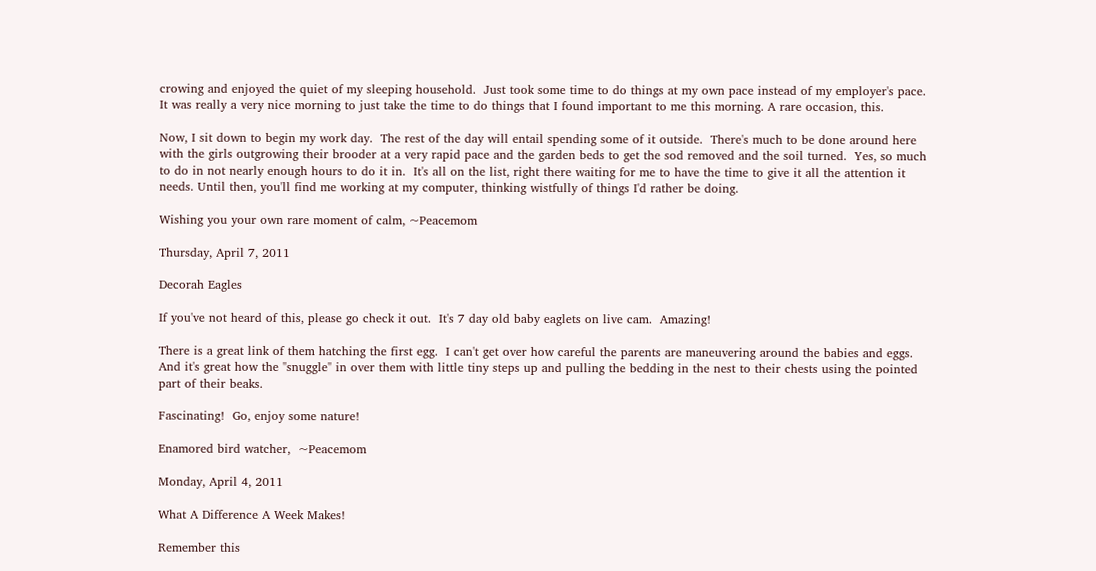crowing and enjoyed the quiet of my sleeping household.  Just took some time to do things at my own pace instead of my employer's pace.  It was really a very nice morning to just take the time to do things that I found important to me this morning. A rare occasion, this.

Now, I sit down to begin my work day.  The rest of the day will entail spending some of it outside.  There's much to be done around here with the girls outgrowing their brooder at a very rapid pace and the garden beds to get the sod removed and the soil turned.  Yes, so much to do in not nearly enough hours to do it in.  It's all on the list, right there waiting for me to have the time to give it all the attention it needs. Until then, you'll find me working at my computer, thinking wistfully of things I'd rather be doing.

Wishing you your own rare moment of calm, ~Peacemom

Thursday, April 7, 2011

Decorah Eagles

If you've not heard of this, please go check it out.  It's 7 day old baby eaglets on live cam.  Amazing!

There is a great link of them hatching the first egg.  I can't get over how careful the parents are maneuvering around the babies and eggs.  And it's great how the "snuggle" in over them with little tiny steps up and pulling the bedding in the nest to their chests using the pointed part of their beaks.

Fascinating!  Go, enjoy some nature!

Enamored bird watcher,  ~Peacemom

Monday, April 4, 2011

What A Difference A Week Makes!

Remember this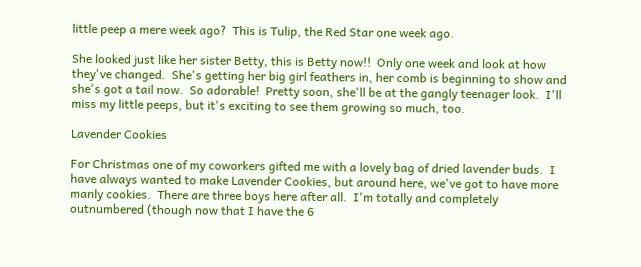little peep a mere week ago?  This is Tulip, the Red Star one week ago.

She looked just like her sister Betty, this is Betty now!!  Only one week and look at how they've changed.  She's getting her big girl feathers in, her comb is beginning to show and she's got a tail now.  So adorable!  Pretty soon, she'll be at the gangly teenager look.  I'll miss my little peeps, but it's exciting to see them growing so much, too.

Lavender Cookies

For Christmas one of my coworkers gifted me with a lovely bag of dried lavender buds.  I have always wanted to make Lavender Cookies, but around here, we've got to have more manly cookies.  There are three boys here after all.  I'm totally and completely outnumbered (though now that I have the 6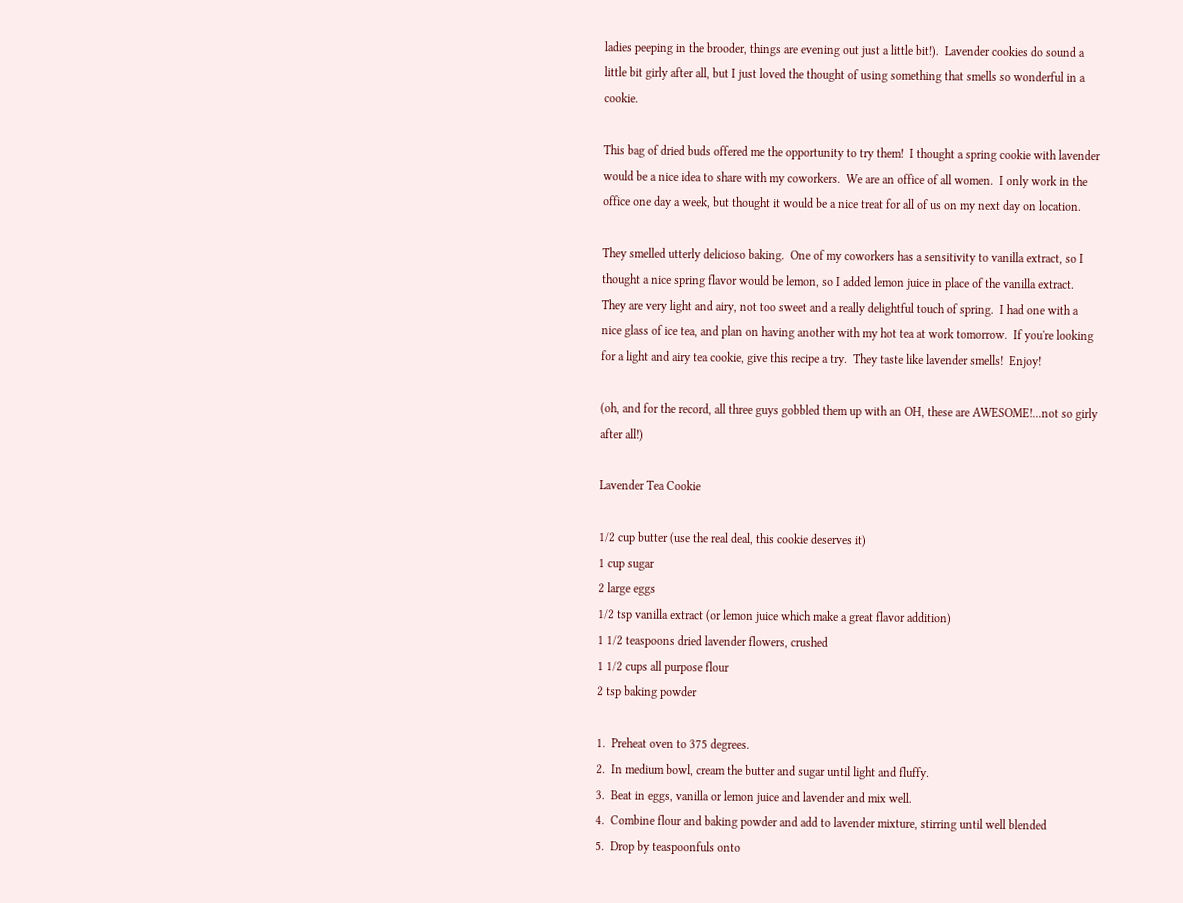ladies peeping in the brooder, things are evening out just a little bit!).  Lavender cookies do sound a little bit girly after all, but I just loved the thought of using something that smells so wonderful in a cookie.

This bag of dried buds offered me the opportunity to try them!  I thought a spring cookie with lavender would be a nice idea to share with my coworkers.  We are an office of all women.  I only work in the office one day a week, but thought it would be a nice treat for all of us on my next day on location.

They smelled utterly delicioso baking.  One of my coworkers has a sensitivity to vanilla extract, so I thought a nice spring flavor would be lemon, so I added lemon juice in place of the vanilla extract.  They are very light and airy, not too sweet and a really delightful touch of spring.  I had one with a nice glass of ice tea, and plan on having another with my hot tea at work tomorrow.  If you're looking for a light and airy tea cookie, give this recipe a try.  They taste like lavender smells!  Enjoy!

(oh, and for the record, all three guys gobbled them up with an OH, these are AWESOME!...not so girly after all!)

Lavender Tea Cookie

1/2 cup butter (use the real deal, this cookie deserves it)
1 cup sugar
2 large eggs
1/2 tsp vanilla extract (or lemon juice which make a great flavor addition)
1 1/2 teaspoons dried lavender flowers, crushed
1 1/2 cups all purpose flour
2 tsp baking powder

1.  Preheat oven to 375 degrees.
2.  In medium bowl, cream the butter and sugar until light and fluffy.
3.  Beat in eggs, vanilla or lemon juice and lavender and mix well.
4.  Combine flour and baking powder and add to lavender mixture, stirring until well blended
5.  Drop by teaspoonfuls onto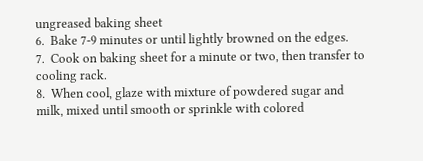ungreased baking sheet
6.  Bake 7-9 minutes or until lightly browned on the edges.
7.  Cook on baking sheet for a minute or two, then transfer to cooling rack.
8.  When cool, glaze with mixture of powdered sugar and milk, mixed until smooth or sprinkle with colored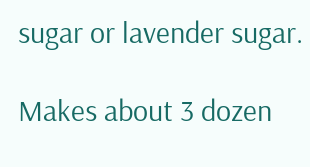sugar or lavender sugar.

Makes about 3 dozen